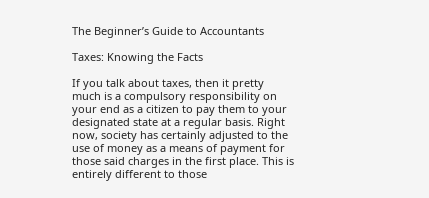The Beginner’s Guide to Accountants

Taxes: Knowing the Facts

If you talk about taxes, then it pretty much is a compulsory responsibility on your end as a citizen to pay them to your designated state at a regular basis. Right now, society has certainly adjusted to the use of money as a means of payment for those said charges in the first place. This is entirely different to those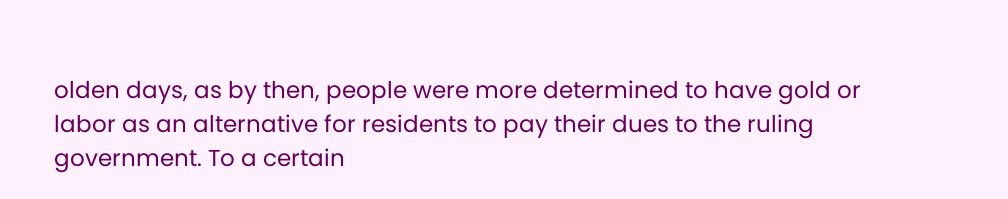olden days, as by then, people were more determined to have gold or labor as an alternative for residents to pay their dues to the ruling government. To a certain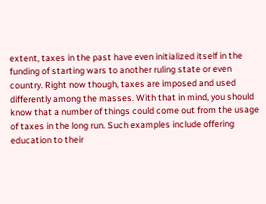extent, taxes in the past have even initialized itself in the funding of starting wars to another ruling state or even country. Right now though, taxes are imposed and used differently among the masses. With that in mind, you should know that a number of things could come out from the usage of taxes in the long run. Such examples include offering education to their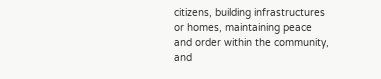citizens, building infrastructures or homes, maintaining peace and order within the community, and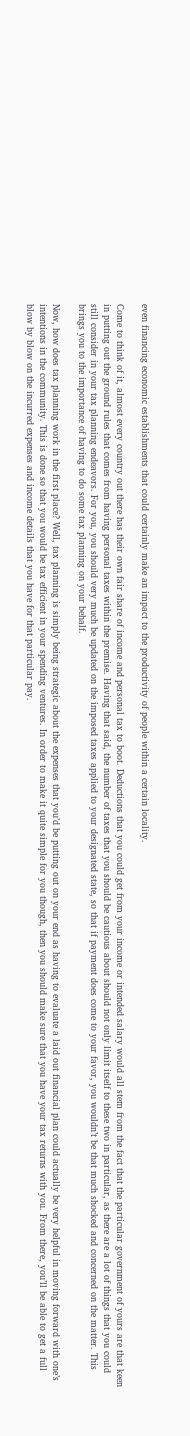even financing economic establishments that could certainly make an impact to the productivity of people within a certain locality.

Come to think of it, almost every country out there has their own fair share of income and personal tax to boot. Deductions that you could get from your income or intended salary would all stem from the fact that the particular government of yours are that keen in putting out the ground rules that comes from having personal taxes within the premise. Having that said, the number of taxes that you should be cautious about should not only limit itself to these two in particular, as there are a lot of things that you could still consider in your tax planning endeavors. For you, you should very much be updated on the imposed taxes applied to your designated state, so that if payment does come to your favor, you wouldn’t be that much shocked and concerned on the matter. This brings you to the importance of having to do some tax planning on your behalf.

Now, how does tax planning work in the first place? Well, tax planning is simply being strategic about the expenses that you’d be putting out on your end as having to evaluate a laid out financial plan could actually be very helpful in moving forward with one’s intentions in the community. This is done so that you would be tax efficient in your spending ventures. In order to make it quite simple for you though, then you should make sure that you have your tax returns with you. From there, you’ll be able to get a full blow by blow on the incurred expenses and income details that you have for that particular pay.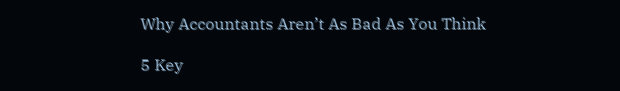Why Accountants Aren’t As Bad As You Think

5 Key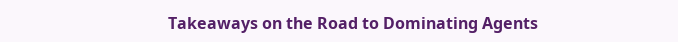Takeaways on the Road to Dominating Agents